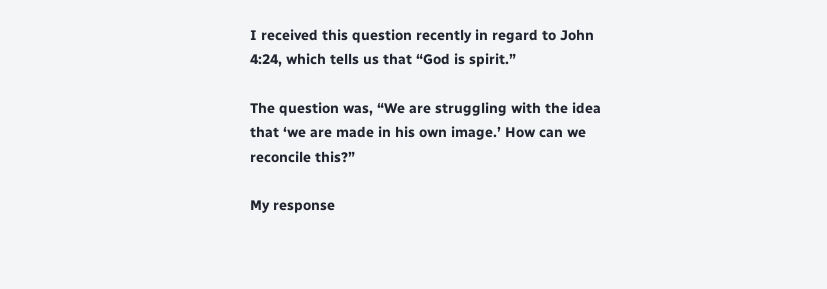I received this question recently in regard to John 4:24, which tells us that “God is spirit.”

The question was, “We are struggling with the idea that ‘we are made in his own image.’ How can we reconcile this?”

My response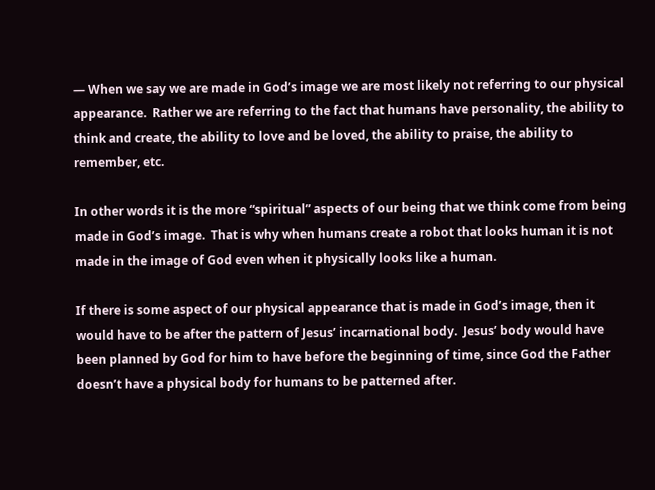— When we say we are made in God’s image we are most likely not referring to our physical appearance.  Rather we are referring to the fact that humans have personality, the ability to think and create, the ability to love and be loved, the ability to praise, the ability to remember, etc.

In other words it is the more “spiritual” aspects of our being that we think come from being made in God’s image.  That is why when humans create a robot that looks human it is not made in the image of God even when it physically looks like a human.

If there is some aspect of our physical appearance that is made in God’s image, then it would have to be after the pattern of Jesus’ incarnational body.  Jesus’ body would have been planned by God for him to have before the beginning of time, since God the Father doesn’t have a physical body for humans to be patterned after.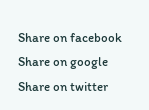Share on facebook
Share on google
Share on twitter